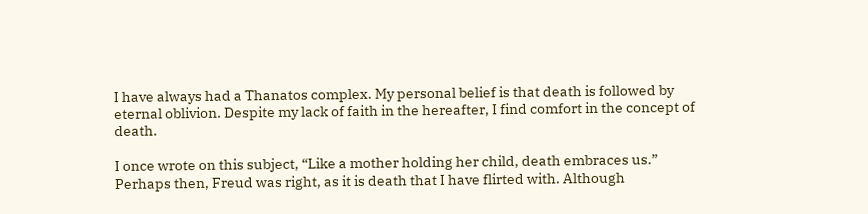I have always had a Thanatos complex. My personal belief is that death is followed by eternal oblivion. Despite my lack of faith in the hereafter, I find comfort in the concept of death.

I once wrote on this subject, “Like a mother holding her child, death embraces us.” Perhaps then, Freud was right, as it is death that I have flirted with. Although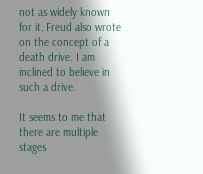not as widely known for it, Freud also wrote on the concept of a death drive. I am inclined to believe in such a drive.

It seems to me that there are multiple stages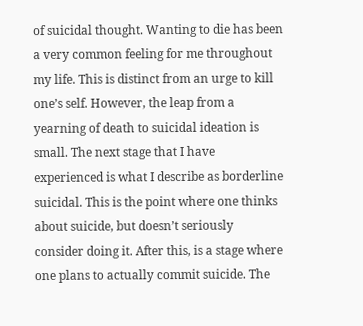of suicidal thought. Wanting to die has been a very common feeling for me throughout my life. This is distinct from an urge to kill one’s self. However, the leap from a yearning of death to suicidal ideation is small. The next stage that I have experienced is what I describe as borderline suicidal. This is the point where one thinks about suicide, but doesn’t seriously consider doing it. After this, is a stage where one plans to actually commit suicide. The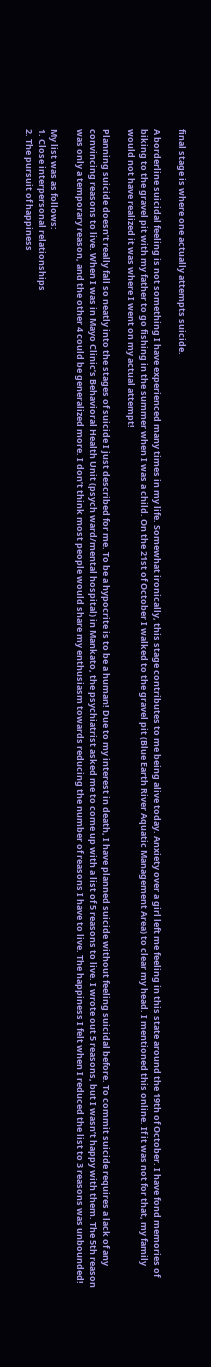final stage is where one actually attempts suicide.

A borderline suicidal feeling is not something I have experienced many times in my life. Somewhat ironically, this stage contributes to me being alive today. Anxiety over a girl left me feeling in this state around the 19th of October. I have fond memories of biking to the gravel pit with my father to go fishing in the summer when I was a child. On the 21st of October I walked to the gravel pit (Blue Earth River Aquatic Management Area) to clear my head. I mentioned this online. If it was not for that, my family would not have realized it was where I went on my actual attempt!

Planning suicide doesn’t really fall so neatly into the stages of suicide I just described for me. To be a hypocrite is to be a human! Due to my interest in death, I have planned suicide without feeling suicidal before. To commit suicide requires a lack of any convincing reasons to live. When I was in Mayo Clinic’s Behavioral Health Unit (psych ward/mental hospital) in Mankato, the psychiatrist asked me to come up with a list of 5 reasons to live. I wrote out 5 reasons, but I wasn’t happy with them. The 5th reason was only a temporary reason, and the other 4 could be generalized more. I don’t think most people would share my enthusiasm towards reducing the number of reasons I have to live. The happiness I felt when I reduced the list to 3 reasons was unbounded!

My list was as follows:
1. Close interpersonal relationships
2. The pursuit of happiness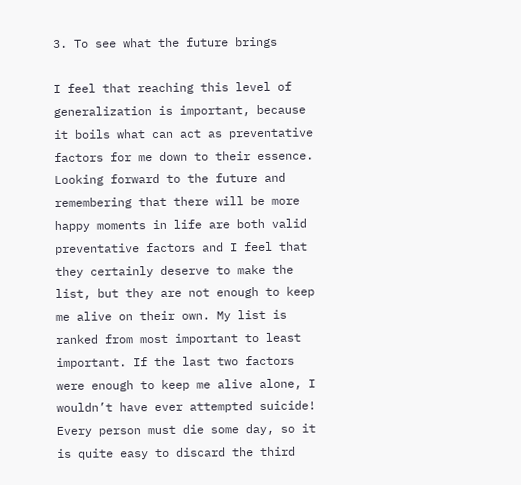3. To see what the future brings

I feel that reaching this level of generalization is important, because it boils what can act as preventative factors for me down to their essence. Looking forward to the future and remembering that there will be more happy moments in life are both valid preventative factors and I feel that they certainly deserve to make the list, but they are not enough to keep me alive on their own. My list is ranked from most important to least important. If the last two factors were enough to keep me alive alone, I wouldn’t have ever attempted suicide! Every person must die some day, so it is quite easy to discard the third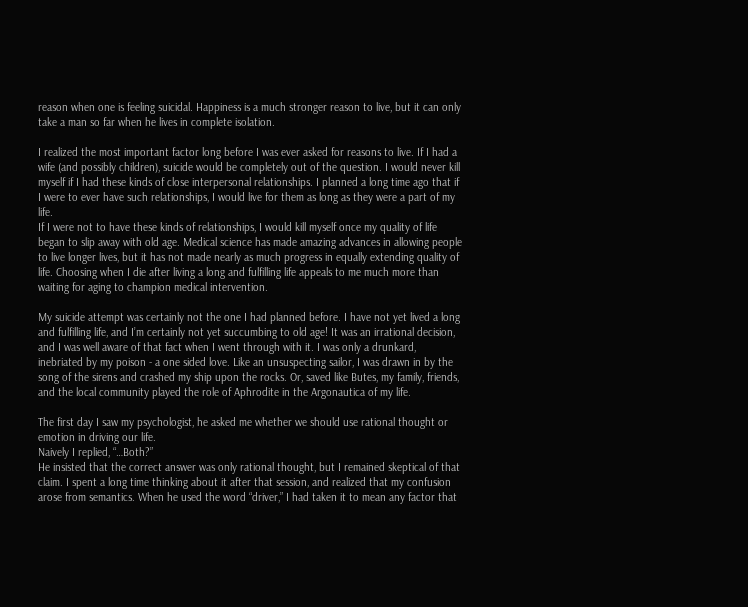reason when one is feeling suicidal. Happiness is a much stronger reason to live, but it can only take a man so far when he lives in complete isolation.

I realized the most important factor long before I was ever asked for reasons to live. If I had a wife (and possibly children), suicide would be completely out of the question. I would never kill myself if I had these kinds of close interpersonal relationships. I planned a long time ago that if I were to ever have such relationships, I would live for them as long as they were a part of my life.
If I were not to have these kinds of relationships, I would kill myself once my quality of life began to slip away with old age. Medical science has made amazing advances in allowing people to live longer lives, but it has not made nearly as much progress in equally extending quality of life. Choosing when I die after living a long and fulfilling life appeals to me much more than waiting for aging to champion medical intervention.

My suicide attempt was certainly not the one I had planned before. I have not yet lived a long and fulfilling life, and I’m certainly not yet succumbing to old age! It was an irrational decision, and I was well aware of that fact when I went through with it. I was only a drunkard, inebriated by my poison - a one sided love. Like an unsuspecting sailor, I was drawn in by the song of the sirens and crashed my ship upon the rocks. Or, saved like Butes, my family, friends, and the local community played the role of Aphrodite in the Argonautica of my life.

The first day I saw my psychologist, he asked me whether we should use rational thought or emotion in driving our life.
Naively I replied, “…Both?”
He insisted that the correct answer was only rational thought, but I remained skeptical of that claim. I spent a long time thinking about it after that session, and realized that my confusion arose from semantics. When he used the word “driver,” I had taken it to mean any factor that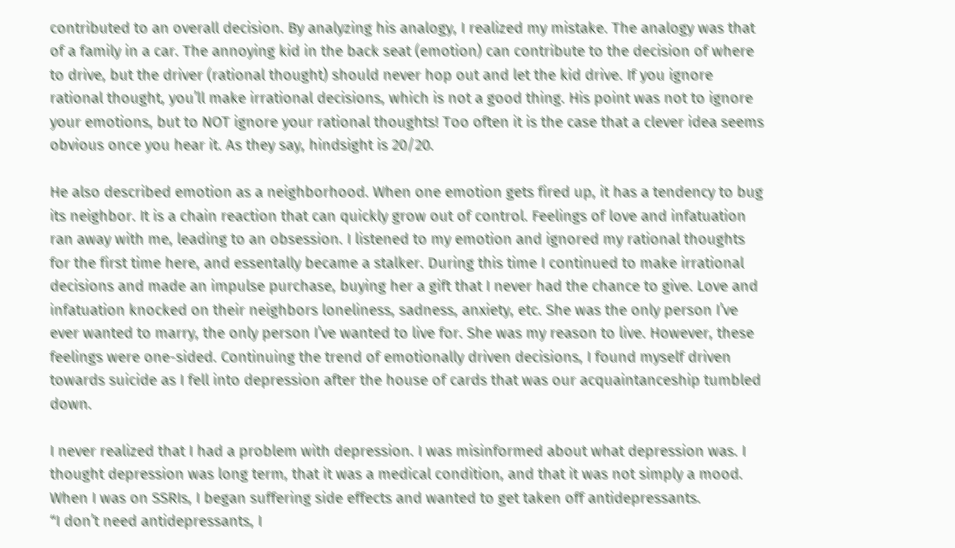contributed to an overall decision. By analyzing his analogy, I realized my mistake. The analogy was that of a family in a car. The annoying kid in the back seat (emotion) can contribute to the decision of where to drive, but the driver (rational thought) should never hop out and let the kid drive. If you ignore rational thought, you’ll make irrational decisions, which is not a good thing. His point was not to ignore your emotions, but to NOT ignore your rational thoughts! Too often it is the case that a clever idea seems obvious once you hear it. As they say, hindsight is 20/20.

He also described emotion as a neighborhood. When one emotion gets fired up, it has a tendency to bug its neighbor. It is a chain reaction that can quickly grow out of control. Feelings of love and infatuation ran away with me, leading to an obsession. I listened to my emotion and ignored my rational thoughts for the first time here, and essentally became a stalker. During this time I continued to make irrational decisions and made an impulse purchase, buying her a gift that I never had the chance to give. Love and infatuation knocked on their neighbors loneliness, sadness, anxiety, etc. She was the only person I’ve ever wanted to marry, the only person I’ve wanted to live for. She was my reason to live. However, these feelings were one-sided. Continuing the trend of emotionally driven decisions, I found myself driven towards suicide as I fell into depression after the house of cards that was our acquaintanceship tumbled down.

I never realized that I had a problem with depression. I was misinformed about what depression was. I thought depression was long term, that it was a medical condition, and that it was not simply a mood. When I was on SSRIs, I began suffering side effects and wanted to get taken off antidepressants.
“I don’t need antidepressants, I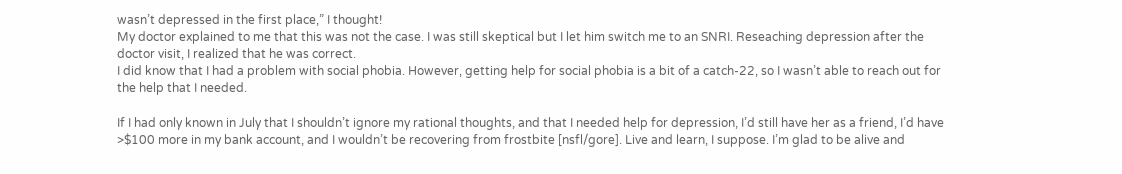wasn’t depressed in the first place,” I thought!
My doctor explained to me that this was not the case. I was still skeptical but I let him switch me to an SNRI. Reseaching depression after the doctor visit, I realized that he was correct.
I did know that I had a problem with social phobia. However, getting help for social phobia is a bit of a catch-22, so I wasn’t able to reach out for the help that I needed.

If I had only known in July that I shouldn’t ignore my rational thoughts, and that I needed help for depression, I’d still have her as a friend, I’d have >$100 more in my bank account, and I wouldn’t be recovering from frostbite [nsfl/gore]. Live and learn, I suppose. I’m glad to be alive and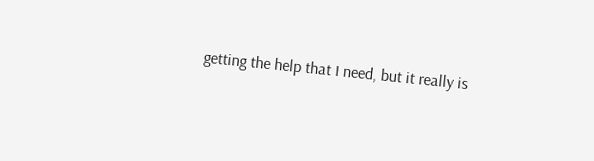getting the help that I need, but it really is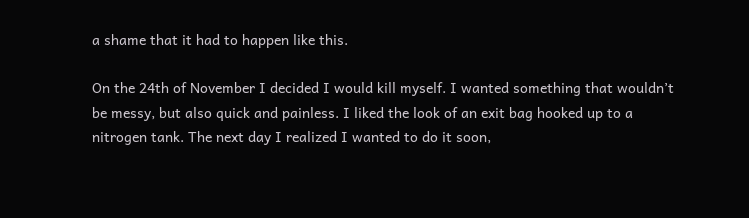a shame that it had to happen like this.

On the 24th of November I decided I would kill myself. I wanted something that wouldn’t be messy, but also quick and painless. I liked the look of an exit bag hooked up to a nitrogen tank. The next day I realized I wanted to do it soon,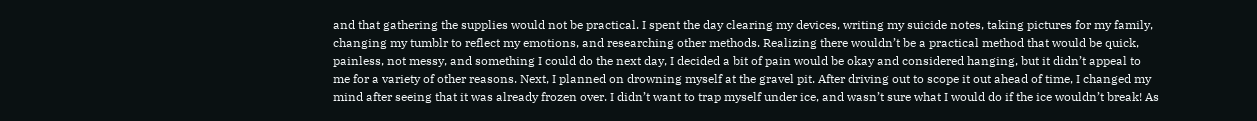and that gathering the supplies would not be practical. I spent the day clearing my devices, writing my suicide notes, taking pictures for my family, changing my tumblr to reflect my emotions, and researching other methods. Realizing there wouldn’t be a practical method that would be quick, painless, not messy, and something I could do the next day, I decided a bit of pain would be okay and considered hanging, but it didn’t appeal to me for a variety of other reasons. Next, I planned on drowning myself at the gravel pit. After driving out to scope it out ahead of time, I changed my mind after seeing that it was already frozen over. I didn’t want to trap myself under ice, and wasn’t sure what I would do if the ice wouldn’t break! As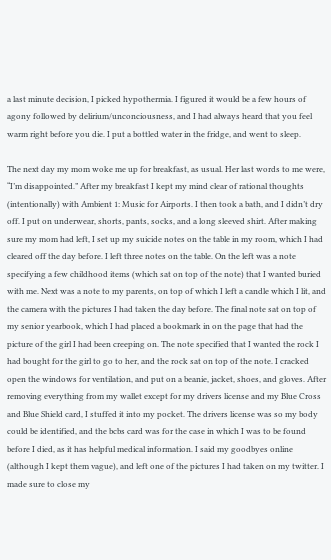a last minute decision, I picked hypothermia. I figured it would be a few hours of agony followed by delirium/unconciousness, and I had always heard that you feel warm right before you die. I put a bottled water in the fridge, and went to sleep.

The next day my mom woke me up for breakfast, as usual. Her last words to me were, “I’m disappointed.” After my breakfast I kept my mind clear of rational thoughts (intentionally) with Ambient 1: Music for Airports. I then took a bath, and I didn’t dry off. I put on underwear, shorts, pants, socks, and a long sleeved shirt. After making sure my mom had left, I set up my suicide notes on the table in my room, which I had cleared off the day before. I left three notes on the table. On the left was a note specifying a few childhood items (which sat on top of the note) that I wanted buried with me. Next was a note to my parents, on top of which I left a candle which I lit, and the camera with the pictures I had taken the day before. The final note sat on top of my senior yearbook, which I had placed a bookmark in on the page that had the picture of the girl I had been creeping on. The note specified that I wanted the rock I had bought for the girl to go to her, and the rock sat on top of the note. I cracked open the windows for ventilation, and put on a beanie, jacket, shoes, and gloves. After removing everything from my wallet except for my drivers license and my Blue Cross and Blue Shield card, I stuffed it into my pocket. The drivers license was so my body could be identified, and the bcbs card was for the case in which I was to be found before I died, as it has helpful medical information. I said my goodbyes online (although I kept them vague), and left one of the pictures I had taken on my twitter. I made sure to close my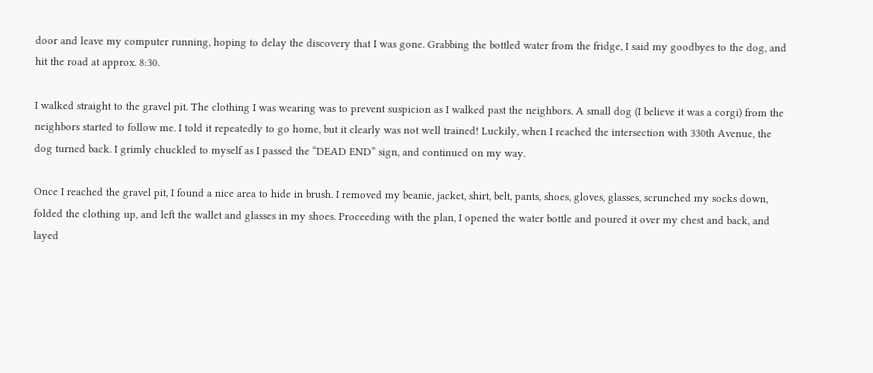door and leave my computer running, hoping to delay the discovery that I was gone. Grabbing the bottled water from the fridge, I said my goodbyes to the dog, and hit the road at approx. 8:30.

I walked straight to the gravel pit. The clothing I was wearing was to prevent suspicion as I walked past the neighbors. A small dog (I believe it was a corgi) from the neighbors started to follow me. I told it repeatedly to go home, but it clearly was not well trained! Luckily, when I reached the intersection with 330th Avenue, the dog turned back. I grimly chuckled to myself as I passed the “DEAD END” sign, and continued on my way.

Once I reached the gravel pit, I found a nice area to hide in brush. I removed my beanie, jacket, shirt, belt, pants, shoes, gloves, glasses, scrunched my socks down, folded the clothing up, and left the wallet and glasses in my shoes. Proceeding with the plan, I opened the water bottle and poured it over my chest and back, and layed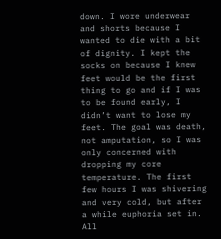down. I wore underwear and shorts because I wanted to die with a bit of dignity. I kept the socks on because I knew feet would be the first thing to go and if I was to be found early, I didn’t want to lose my feet. The goal was death, not amputation, so I was only concerned with dropping my core temperature. The first few hours I was shivering and very cold, but after a while euphoria set in. All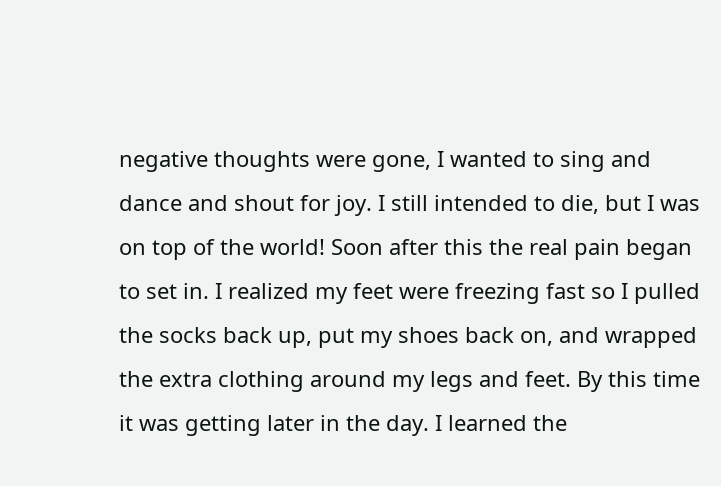negative thoughts were gone, I wanted to sing and dance and shout for joy. I still intended to die, but I was on top of the world! Soon after this the real pain began to set in. I realized my feet were freezing fast so I pulled the socks back up, put my shoes back on, and wrapped the extra clothing around my legs and feet. By this time it was getting later in the day. I learned the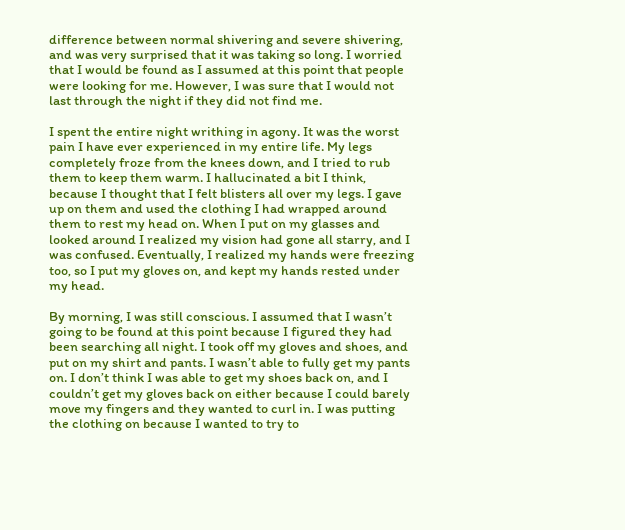difference between normal shivering and severe shivering, and was very surprised that it was taking so long. I worried that I would be found as I assumed at this point that people were looking for me. However, I was sure that I would not last through the night if they did not find me.

I spent the entire night writhing in agony. It was the worst pain I have ever experienced in my entire life. My legs completely froze from the knees down, and I tried to rub them to keep them warm. I hallucinated a bit I think, because I thought that I felt blisters all over my legs. I gave up on them and used the clothing I had wrapped around them to rest my head on. When I put on my glasses and looked around I realized my vision had gone all starry, and I was confused. Eventually, I realized my hands were freezing too, so I put my gloves on, and kept my hands rested under my head.

By morning, I was still conscious. I assumed that I wasn’t going to be found at this point because I figured they had been searching all night. I took off my gloves and shoes, and put on my shirt and pants. I wasn’t able to fully get my pants on. I don’t think I was able to get my shoes back on, and I couldn’t get my gloves back on either because I could barely move my fingers and they wanted to curl in. I was putting the clothing on because I wanted to try to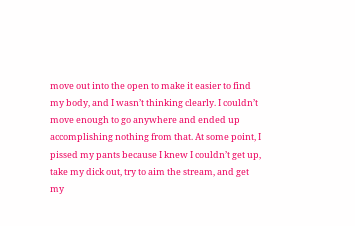move out into the open to make it easier to find my body, and I wasn’t thinking clearly. I couldn’t move enough to go anywhere and ended up accomplishing nothing from that. At some point, I pissed my pants because I knew I couldn’t get up, take my dick out, try to aim the stream, and get my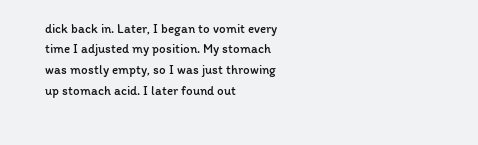dick back in. Later, I began to vomit every time I adjusted my position. My stomach was mostly empty, so I was just throwing up stomach acid. I later found out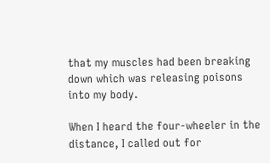that my muscles had been breaking down which was releasing poisons into my body.

When I heard the four-wheeler in the distance, I called out for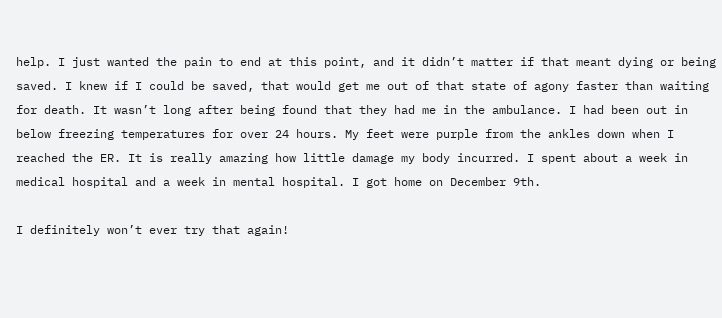help. I just wanted the pain to end at this point, and it didn’t matter if that meant dying or being saved. I knew if I could be saved, that would get me out of that state of agony faster than waiting for death. It wasn’t long after being found that they had me in the ambulance. I had been out in below freezing temperatures for over 24 hours. My feet were purple from the ankles down when I reached the ER. It is really amazing how little damage my body incurred. I spent about a week in medical hospital and a week in mental hospital. I got home on December 9th.

I definitely won’t ever try that again!